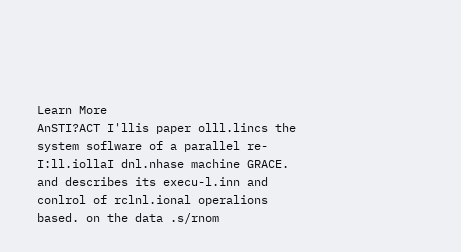Learn More
AnSTI?ACT I'llis paper olll.lincs the system soflware of a parallel re-I:ll.iollaI dnl.nhase machine GRACE. and describes its execu-l.inn and conlrol of rclnl.ional operalions based. on the data .s/rnom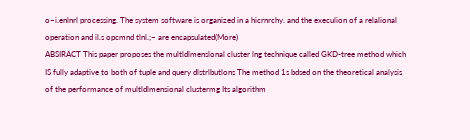o~i.enlnrl processing. The system software is organized in a hicrnrchy. and the execulion of a relalional operation and il.s opcmnd tlnl.;~ are encapsulated(More)
ABSIRACT This paper proposes the multldlmenslonal cluster lng technique called GKD-tree method which IS fully adaptive to both of tuple and query dlstrlbutlons The method 1s bdsed on the theoretical analysis of the performance of multldlmensional clustermg Its algorithm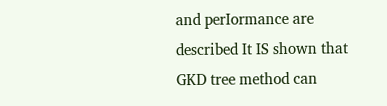and perIormance are described It IS shown that GKD tree method can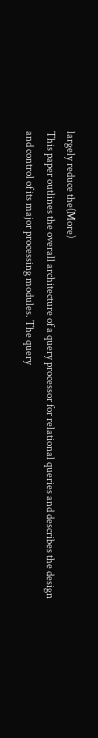largely reduce the(More)
This paper outlines the overall architecture of a query processor for relational queries and describes the design and control of its major processing modules. The query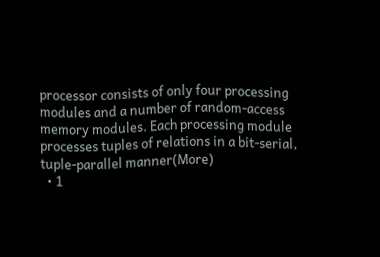processor consists of only four processing modules and a number of random-access memory modules. Each processing module processes tuples of relations in a bit-serial, tuple-parallel manner(More)
  • 1